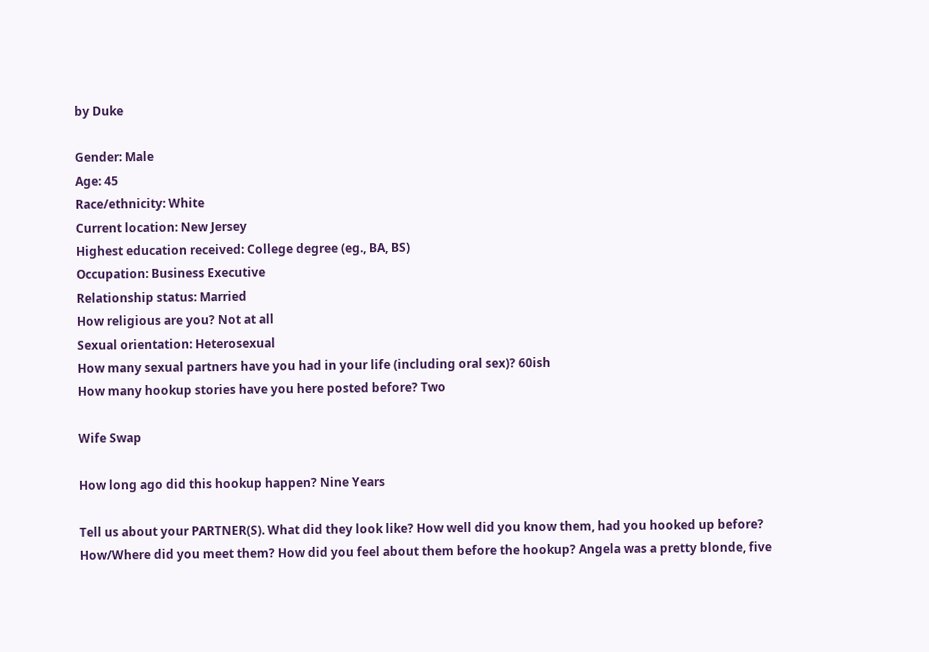by Duke

Gender: Male
Age: 45
Race/ethnicity: White
Current location: New Jersey
Highest education received: College degree (eg., BA, BS)
Occupation: Business Executive
Relationship status: Married
How religious are you? Not at all
Sexual orientation: Heterosexual
How many sexual partners have you had in your life (including oral sex)? 60ish
How many hookup stories have you here posted before? Two

Wife Swap

How long ago did this hookup happen? Nine Years

Tell us about your PARTNER(S). What did they look like? How well did you know them, had you hooked up before? How/Where did you meet them? How did you feel about them before the hookup? Angela was a pretty blonde, five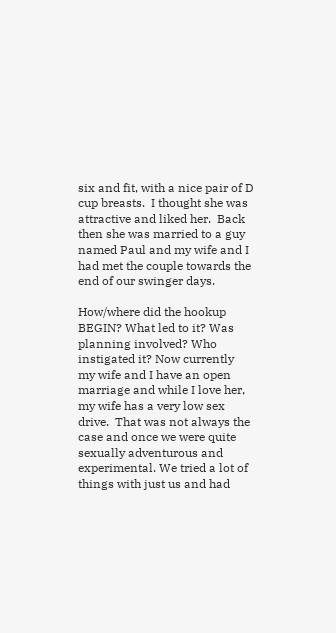six and fit, with a nice pair of D cup breasts.  I thought she was attractive and liked her.  Back then she was married to a guy named Paul and my wife and I had met the couple towards the end of our swinger days.

How/where did the hookup BEGIN? What led to it? Was planning involved? Who instigated it? Now currently my wife and I have an open marriage and while I love her, my wife has a very low sex drive.  That was not always the case and once we were quite sexually adventurous and experimental. We tried a lot of things with just us and had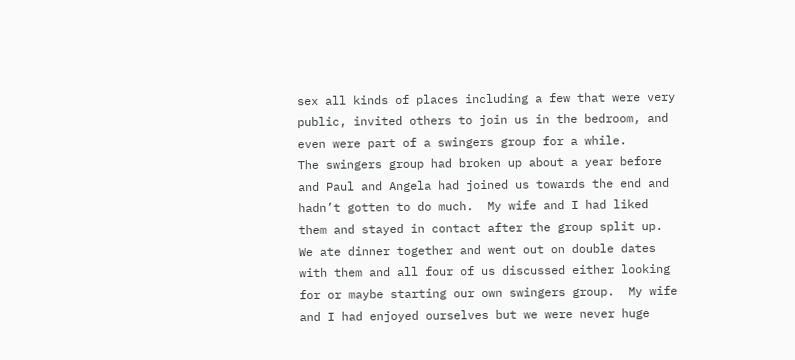sex all kinds of places including a few that were very public, invited others to join us in the bedroom, and even were part of a swingers group for a while.
The swingers group had broken up about a year before and Paul and Angela had joined us towards the end and hadn’t gotten to do much.  My wife and I had liked them and stayed in contact after the group split up.  We ate dinner together and went out on double dates with them and all four of us discussed either looking for or maybe starting our own swingers group.  My wife and I had enjoyed ourselves but we were never huge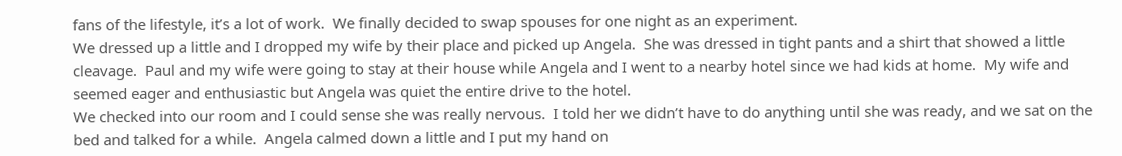fans of the lifestyle, it’s a lot of work.  We finally decided to swap spouses for one night as an experiment.
We dressed up a little and I dropped my wife by their place and picked up Angela.  She was dressed in tight pants and a shirt that showed a little cleavage.  Paul and my wife were going to stay at their house while Angela and I went to a nearby hotel since we had kids at home.  My wife and seemed eager and enthusiastic but Angela was quiet the entire drive to the hotel.
We checked into our room and I could sense she was really nervous.  I told her we didn’t have to do anything until she was ready, and we sat on the bed and talked for a while.  Angela calmed down a little and I put my hand on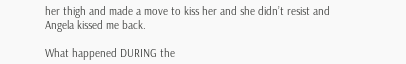her thigh and made a move to kiss her and she didn’t resist and Angela kissed me back.

What happened DURING the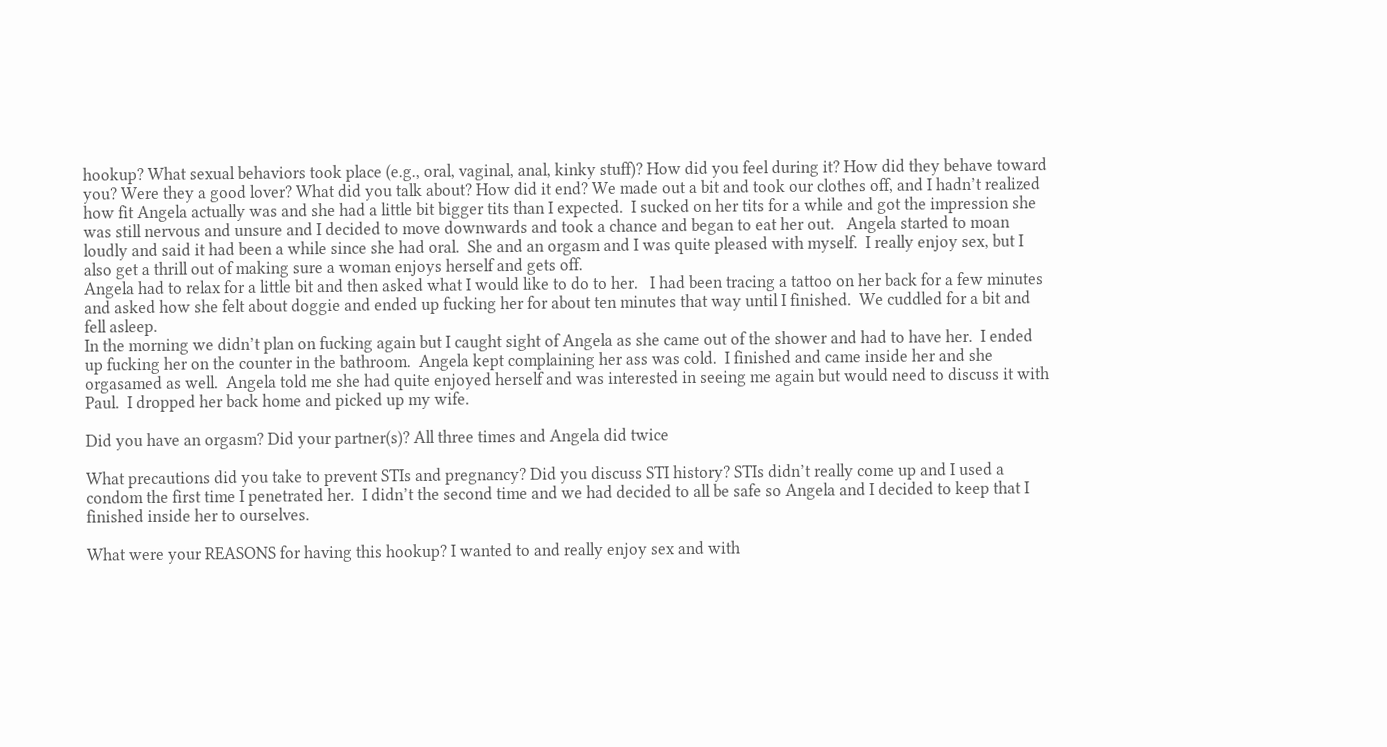hookup? What sexual behaviors took place (e.g., oral, vaginal, anal, kinky stuff)? How did you feel during it? How did they behave toward you? Were they a good lover? What did you talk about? How did it end? We made out a bit and took our clothes off, and I hadn’t realized how fit Angela actually was and she had a little bit bigger tits than I expected.  I sucked on her tits for a while and got the impression she was still nervous and unsure and I decided to move downwards and took a chance and began to eat her out.   Angela started to moan loudly and said it had been a while since she had oral.  She and an orgasm and I was quite pleased with myself.  I really enjoy sex, but I also get a thrill out of making sure a woman enjoys herself and gets off.
Angela had to relax for a little bit and then asked what I would like to do to her.   I had been tracing a tattoo on her back for a few minutes and asked how she felt about doggie and ended up fucking her for about ten minutes that way until I finished.  We cuddled for a bit and fell asleep.
In the morning we didn’t plan on fucking again but I caught sight of Angela as she came out of the shower and had to have her.  I ended up fucking her on the counter in the bathroom.  Angela kept complaining her ass was cold.  I finished and came inside her and she orgasamed as well.  Angela told me she had quite enjoyed herself and was interested in seeing me again but would need to discuss it with Paul.  I dropped her back home and picked up my wife.

Did you have an orgasm? Did your partner(s)? All three times and Angela did twice

What precautions did you take to prevent STIs and pregnancy? Did you discuss STI history? STIs didn’t really come up and I used a condom the first time I penetrated her.  I didn’t the second time and we had decided to all be safe so Angela and I decided to keep that I finished inside her to ourselves.

What were your REASONS for having this hookup? I wanted to and really enjoy sex and with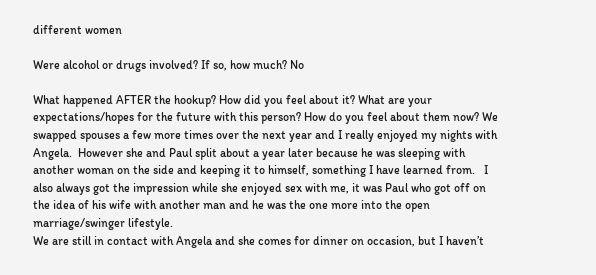different women

Were alcohol or drugs involved? If so, how much? No

What happened AFTER the hookup? How did you feel about it? What are your expectations/hopes for the future with this person? How do you feel about them now? We swapped spouses a few more times over the next year and I really enjoyed my nights with Angela.  However she and Paul split about a year later because he was sleeping with another woman on the side and keeping it to himself, something I have learned from.   I also always got the impression while she enjoyed sex with me, it was Paul who got off on the idea of his wife with another man and he was the one more into the open marriage/swinger lifestyle.
We are still in contact with Angela and she comes for dinner on occasion, but I haven’t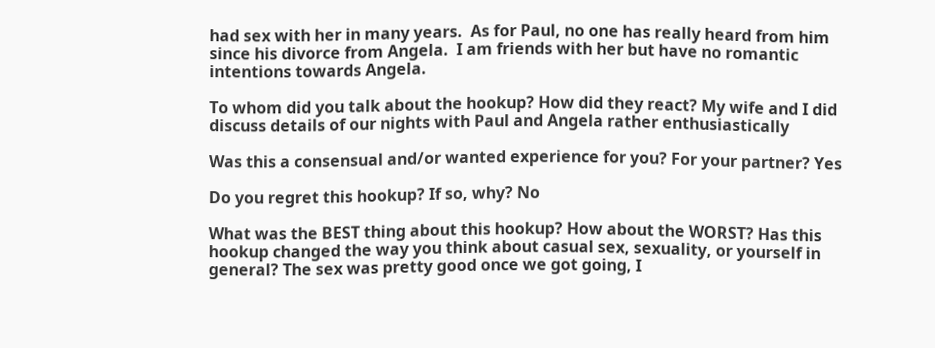had sex with her in many years.  As for Paul, no one has really heard from him since his divorce from Angela.  I am friends with her but have no romantic intentions towards Angela.

To whom did you talk about the hookup? How did they react? My wife and I did discuss details of our nights with Paul and Angela rather enthusiastically

Was this a consensual and/or wanted experience for you? For your partner? Yes

Do you regret this hookup? If so, why? No

What was the BEST thing about this hookup? How about the WORST? Has this hookup changed the way you think about casual sex, sexuality, or yourself in general? The sex was pretty good once we got going, I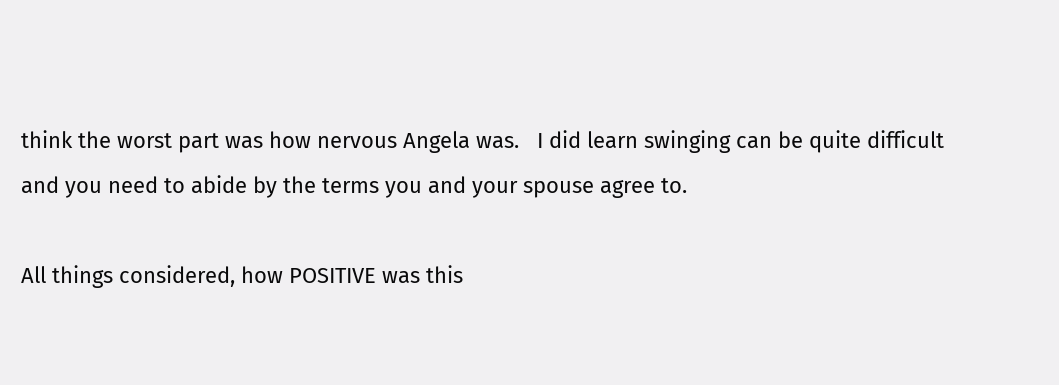think the worst part was how nervous Angela was.   I did learn swinging can be quite difficult and you need to abide by the terms you and your spouse agree to.

All things considered, how POSITIVE was this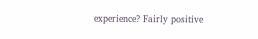experience? Fairly positive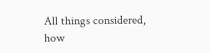All things considered, how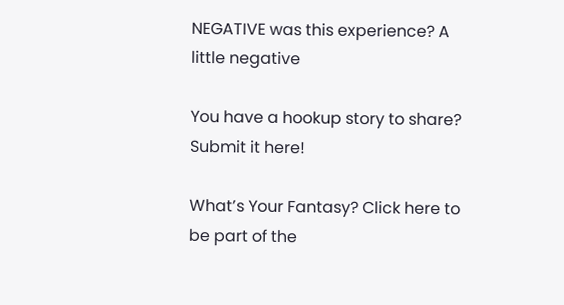NEGATIVE was this experience? A little negative

You have a hookup story to share? Submit it here!

What’s Your Fantasy? Click here to be part of the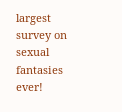largest survey on sexual fantasies ever!